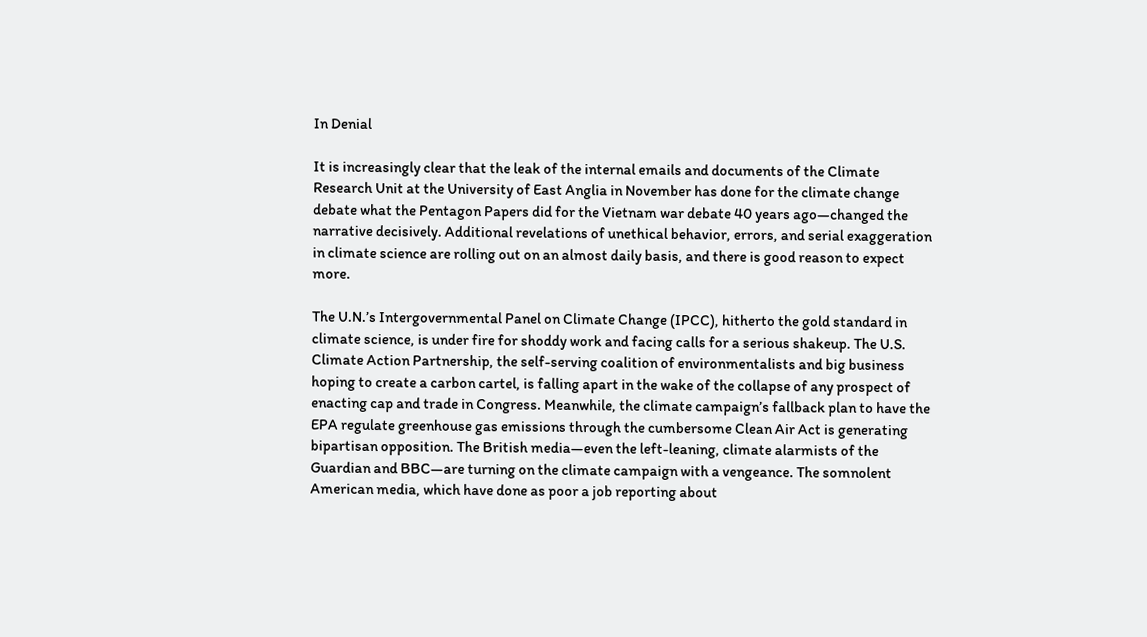In Denial

It is increasingly clear that the leak of the internal emails and documents of the Climate Research Unit at the University of East Anglia in November has done for the climate change debate what the Pentagon Papers did for the Vietnam war debate 40 years ago—changed the narrative decisively. Additional revelations of unethical behavior, errors, and serial exaggeration in climate science are rolling out on an almost daily basis, and there is good reason to expect more.

The U.N.’s Intergovernmental Panel on Climate Change (IPCC), hitherto the gold standard in climate science, is under fire for shoddy work and facing calls for a serious shakeup. The U.S. Climate Action Partnership, the self-serving coalition of environmentalists and big business hoping to create a carbon cartel, is falling apart in the wake of the collapse of any prospect of enacting cap and trade in Congress. Meanwhile, the climate campaign’s fallback plan to have the EPA regulate greenhouse gas emissions through the cumbersome Clean Air Act is generating bipartisan opposition. The British media—even the left-leaning, climate alarmists of the Guardian and BBC—are turning on the climate campaign with a vengeance. The somnolent American media, which have done as poor a job reporting about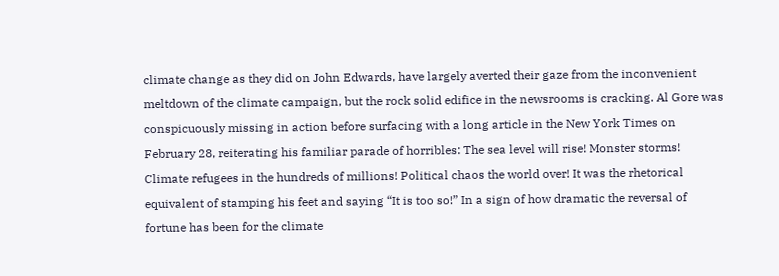climate change as they did on John Edwards, have largely averted their gaze from the inconvenient meltdown of the climate campaign, but the rock solid edifice in the newsrooms is cracking. Al Gore was conspicuously missing in action before surfacing with a long article in the New York Times on February 28, reiterating his familiar parade of horribles: The sea level will rise! Monster storms! Climate refugees in the hundreds of millions! Political chaos the world over! It was the rhetorical equivalent of stamping his feet and saying “It is too so!” In a sign of how dramatic the reversal of fortune has been for the climate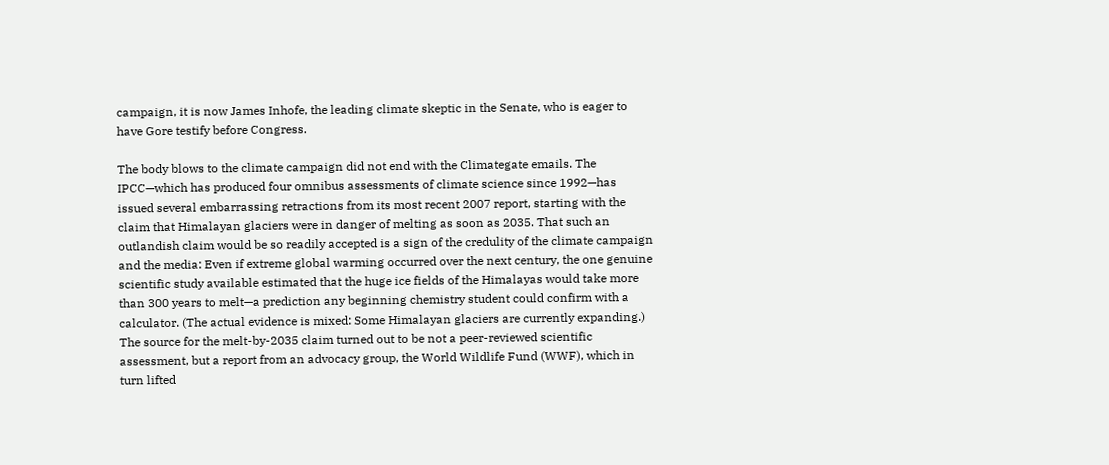campaign, it is now James Inhofe, the leading climate skeptic in the Senate, who is eager to have Gore testify before Congress.

The body blows to the climate campaign did not end with the Climategate emails. The IPCC—which has produced four omnibus assessments of climate science since 1992—has issued several embarrassing retractions from its most recent 2007 report, starting with the claim that Himalayan glaciers were in danger of melting as soon as 2035. That such an outlandish claim would be so readily accepted is a sign of the credulity of the climate campaign and the media: Even if extreme global warming occurred over the next century, the one genuine scientific study available estimated that the huge ice fields of the Himalayas would take more than 300 years to melt—a prediction any beginning chemistry student could confirm with a calculator. (The actual evidence is mixed: Some Himalayan glaciers are currently expanding.) The source for the melt-by-2035 claim turned out to be not a peer-reviewed scientific assessment, but a report from an advocacy group, the World Wildlife Fund (WWF), which in turn lifted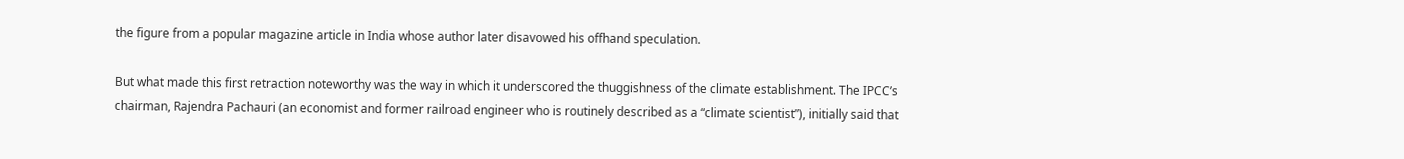the figure from a popular magazine article in India whose author later disavowed his offhand speculation.

But what made this first retraction noteworthy was the way in which it underscored the thuggishness of the climate establishment. The IPCC’s chairman, Rajendra Pachauri (an economist and former railroad engineer who is routinely described as a “climate scientist”), initially said that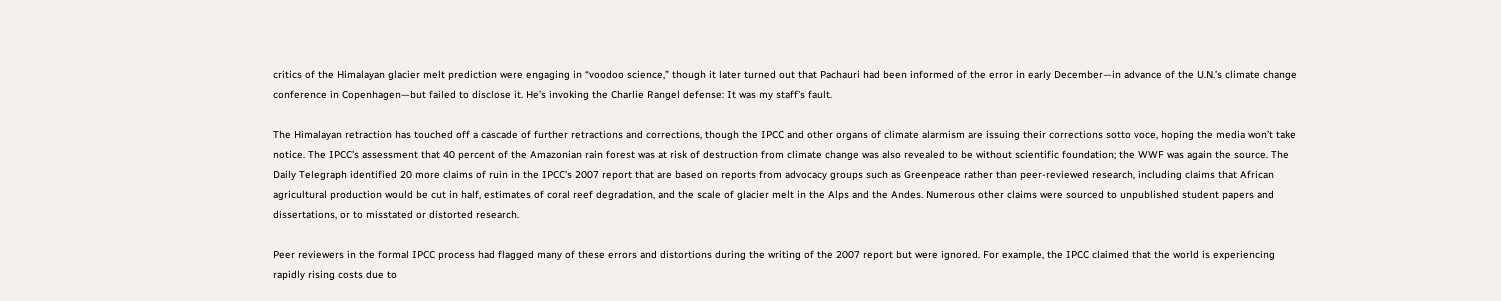critics of the Himalayan glacier melt prediction were engaging in “voodoo science,” though it later turned out that Pachauri had been informed of the error in early December—in advance of the U.N.’s climate change conference in Copenhagen—but failed to disclose it. He’s invoking the Charlie Rangel defense: It was my staff’s fault.

The Himalayan retraction has touched off a cascade of further retractions and corrections, though the IPCC and other organs of climate alarmism are issuing their corrections sotto voce, hoping the media won’t take notice. The IPCC’s assessment that 40 percent of the Amazonian rain forest was at risk of destruction from climate change was also revealed to be without scientific foundation; the WWF was again the source. The Daily Telegraph identified 20 more claims of ruin in the IPCC’s 2007 report that are based on reports from advocacy groups such as Greenpeace rather than peer-reviewed research, including claims that African agricultural production would be cut in half, estimates of coral reef degradation, and the scale of glacier melt in the Alps and the Andes. Numerous other claims were sourced to unpublished student papers and dissertations, or to misstated or distorted research.

Peer reviewers in the formal IPCC process had flagged many of these errors and distortions during the writing of the 2007 report but were ignored. For example, the IPCC claimed that the world is experiencing rapidly rising costs due to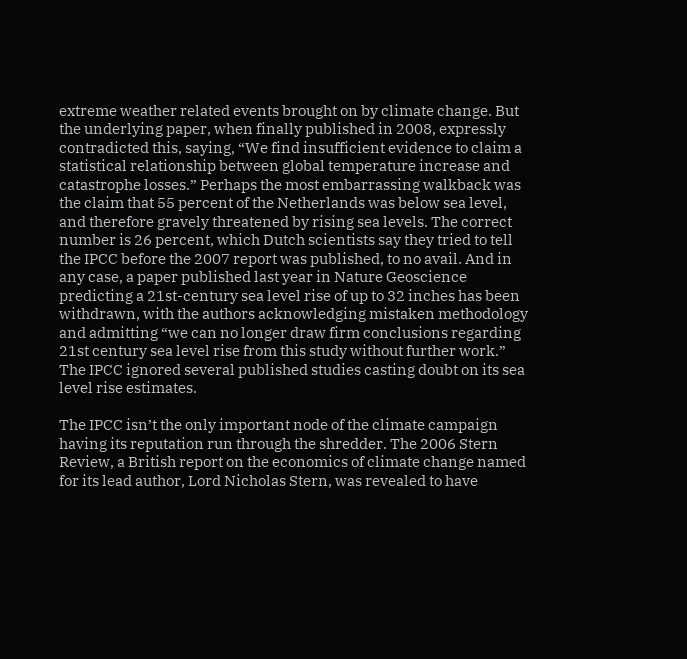extreme weather related events brought on by climate change. But the underlying paper, when finally published in 2008, expressly contradicted this, saying, “We find insufficient evidence to claim a statistical relationship between global temperature increase and catastrophe losses.” Perhaps the most embarrassing walkback was the claim that 55 percent of the Netherlands was below sea level, and therefore gravely threatened by rising sea levels. The correct number is 26 percent, which Dutch scientists say they tried to tell the IPCC before the 2007 report was published, to no avail. And in any case, a paper published last year in Nature Geoscience predicting a 21st-century sea level rise of up to 32 inches has been withdrawn, with the authors acknowledging mistaken methodology and admitting “we can no longer draw firm conclusions regarding 21st century sea level rise from this study without further work.” The IPCC ignored several published studies casting doubt on its sea level rise estimates.

The IPCC isn’t the only important node of the climate campaign having its reputation run through the shredder. The 2006 Stern Review, a British report on the economics of climate change named for its lead author, Lord Nicholas Stern, was revealed to have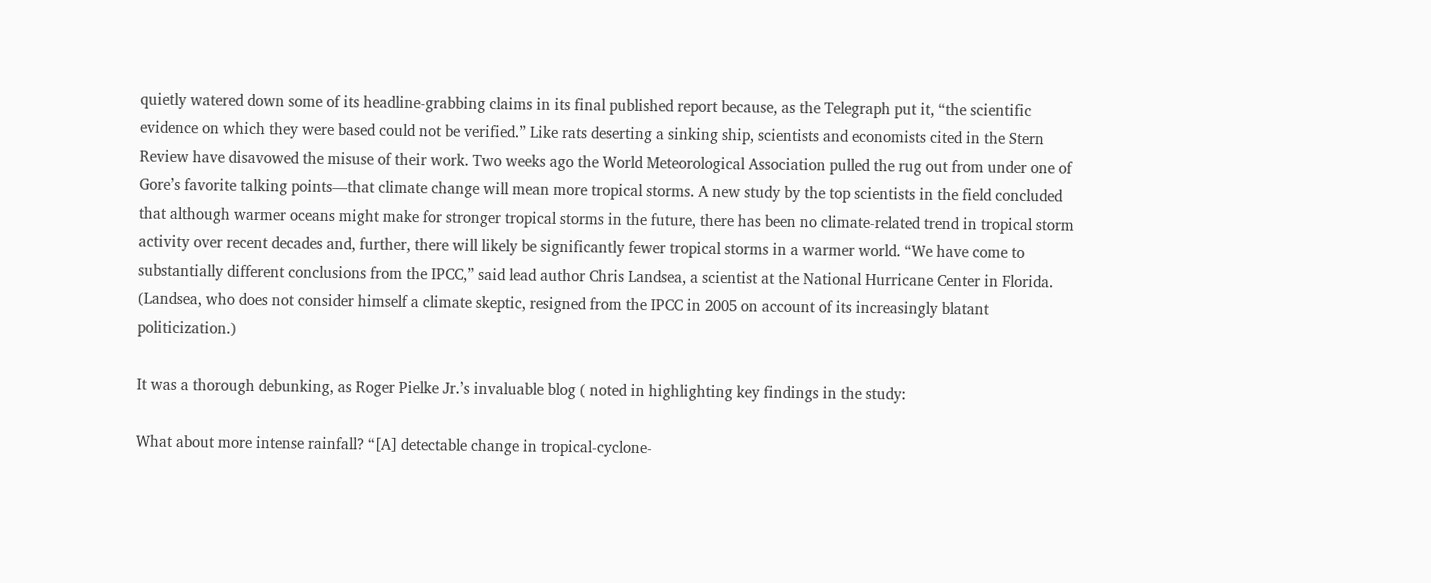quietly watered down some of its headline-grabbing claims in its final published report because, as the Telegraph put it, “the scientific evidence on which they were based could not be verified.” Like rats deserting a sinking ship, scientists and economists cited in the Stern Review have disavowed the misuse of their work. Two weeks ago the World Meteorological Association pulled the rug out from under one of Gore’s favorite talking points—that climate change will mean more tropical storms. A new study by the top scientists in the field concluded that although warmer oceans might make for stronger tropical storms in the future, there has been no climate-related trend in tropical storm activity over recent decades and, further, there will likely be significantly fewer tropical storms in a warmer world. “We have come to substantially different conclusions from the IPCC,” said lead author Chris Landsea, a scientist at the National Hurricane Center in Florida. (Landsea, who does not consider himself a climate skeptic, resigned from the IPCC in 2005 on account of its increasingly blatant politicization.)

It was a thorough debunking, as Roger Pielke Jr.’s invaluable blog ( noted in highlighting key findings in the study:

What about more intense rainfall? “[A] detectable change in tropical-cyclone-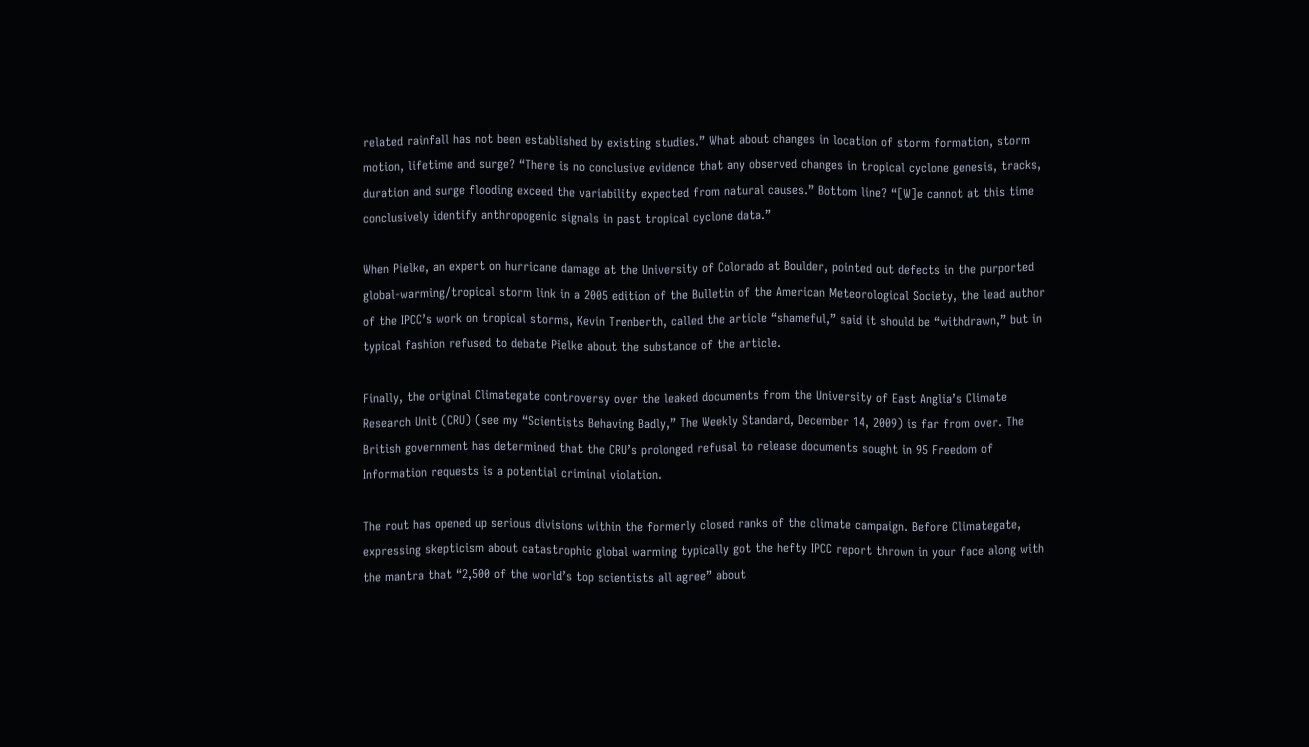related rainfall has not been established by existing studies.” What about changes in location of storm formation, storm motion, lifetime and surge? “There is no conclusive evidence that any observed changes in tropical cyclone genesis, tracks, duration and surge flooding exceed the variability expected from natural causes.” Bottom line? “[W]e cannot at this time conclusively identify anthropogenic signals in past tropical cyclone data.”

When Pielke, an expert on hurricane damage at the University of Colorado at Boulder, pointed out defects in the purported global-warming/tropical storm link in a 2005 edition of the Bulletin of the American Meteorological Society, the lead author of the IPCC’s work on tropical storms, Kevin Trenberth, called the article “shameful,” said it should be “withdrawn,” but in typical fashion refused to debate Pielke about the substance of the article.

Finally, the original Climategate controversy over the leaked documents from the University of East Anglia’s Climate Research Unit (CRU) (see my “Scientists Behaving Badly,” The Weekly Standard, December 14, 2009) is far from over. The British government has determined that the CRU’s prolonged refusal to release documents sought in 95 Freedom of Information requests is a potential criminal violation.

The rout has opened up serious divisions within the formerly closed ranks of the climate campaign. Before Climategate, expressing skepticism about catastrophic global warming typically got the hefty IPCC report thrown in your face along with the mantra that “2,500 of the world’s top scientists all agree” about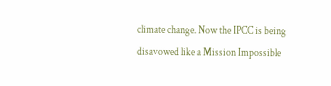climate change. Now the IPCC is being disavowed like a Mission Impossible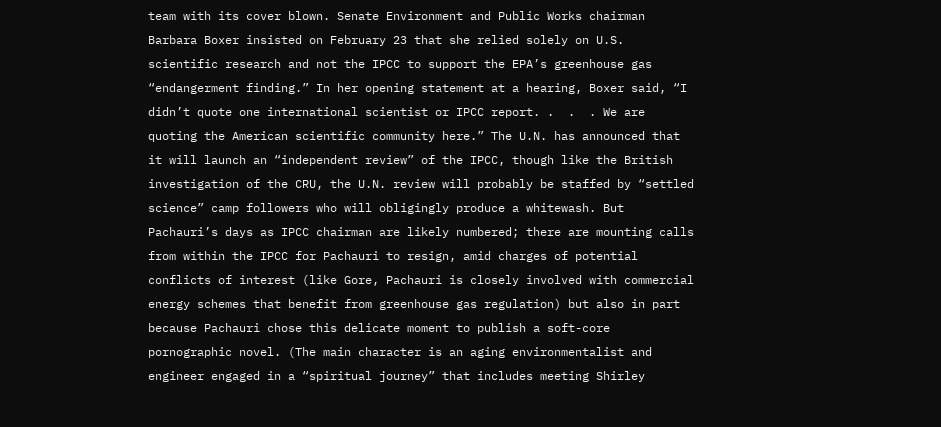team with its cover blown. Senate Environment and Public Works chairman Barbara Boxer insisted on February 23 that she relied solely on U.S. scientific research and not the IPCC to support the EPA’s greenhouse gas “endangerment finding.” In her opening statement at a hearing, Boxer said, “I didn’t quote one international scientist or IPCC report. .  .  . We are quoting the American scientific community here.” The U.N. has announced that it will launch an “independent review” of the IPCC, though like the British investigation of the CRU, the U.N. review will probably be staffed by “settled science” camp followers who will obligingly produce a whitewash. But Pachauri’s days as IPCC chairman are likely numbered; there are mounting calls from within the IPCC for Pachauri to resign, amid charges of potential conflicts of interest (like Gore, Pachauri is closely involved with commercial energy schemes that benefit from greenhouse gas regulation) but also in part because Pachauri chose this delicate moment to publish a soft-core pornographic novel. (The main character is an aging environmentalist and engineer engaged in a “spiritual journey” that includes meeting Shirley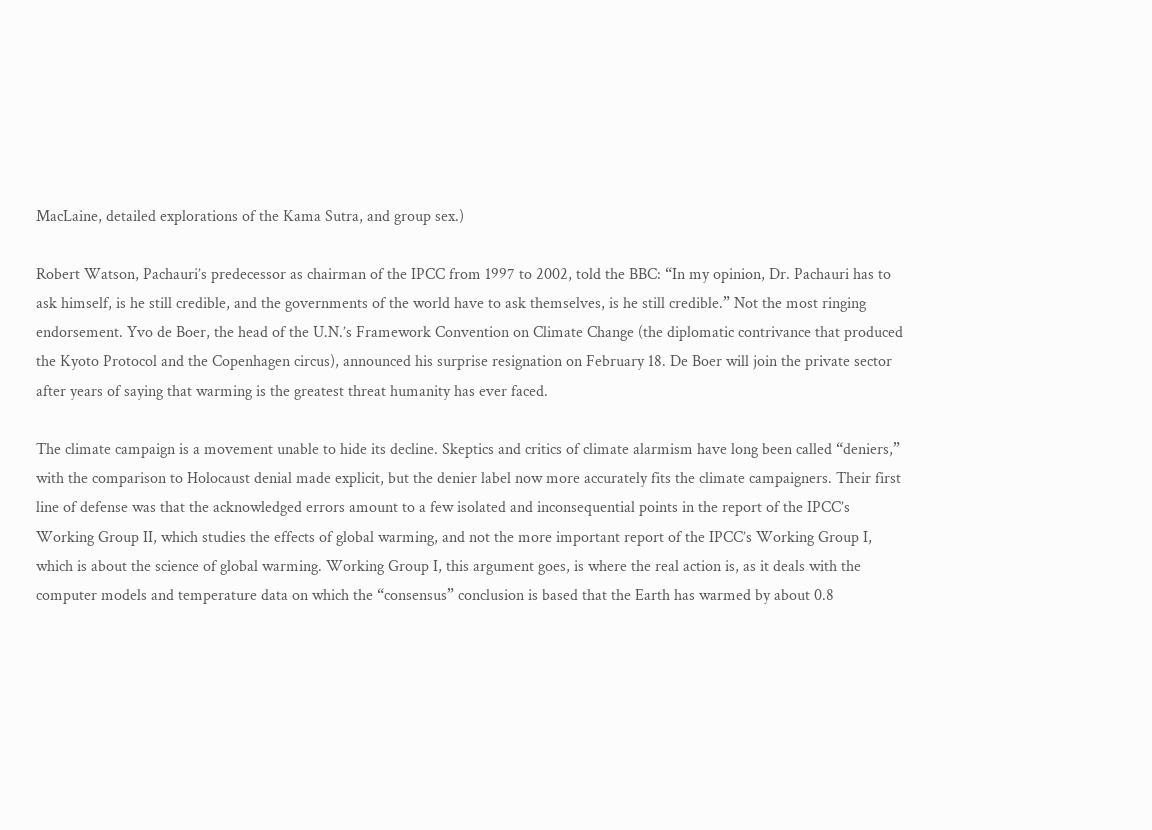MacLaine, detailed explorations of the Kama Sutra, and group sex.)

Robert Watson, Pachauri’s predecessor as chairman of the IPCC from 1997 to 2002, told the BBC: “In my opinion, Dr. Pachauri has to ask himself, is he still credible, and the governments of the world have to ask themselves, is he still credible.” Not the most ringing endorsement. Yvo de Boer, the head of the U.N.’s Framework Convention on Climate Change (the diplomatic contrivance that produced the Kyoto Protocol and the Copenhagen circus), announced his surprise resignation on February 18. De Boer will join the private sector after years of saying that warming is the greatest threat humanity has ever faced.

The climate campaign is a movement unable to hide its decline. Skeptics and critics of climate alarmism have long been called “deniers,” with the comparison to Holocaust denial made explicit, but the denier label now more accurately fits the climate campaigners. Their first line of defense was that the acknowledged errors amount to a few isolated and inconsequential points in the report of the IPCC’s Working Group II, which studies the effects of global warming, and not the more important report of the IPCC’s Working Group I, which is about the science of global warming. Working Group I, this argument goes, is where the real action is, as it deals with the computer models and temperature data on which the “consensus” conclusion is based that the Earth has warmed by about 0.8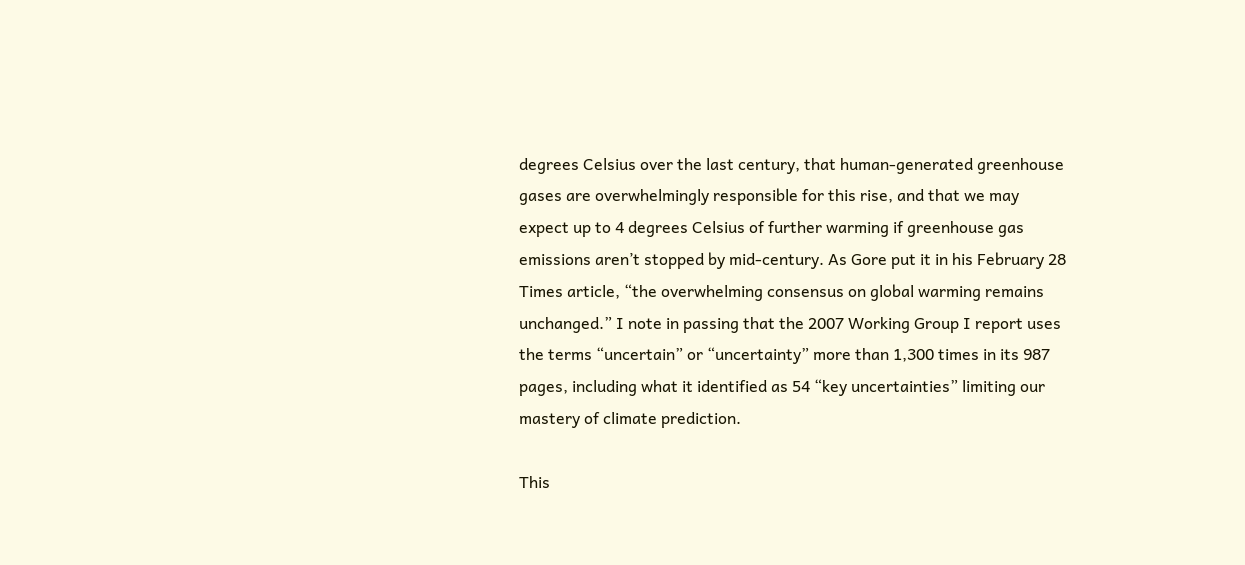degrees Celsius over the last century, that human-generated greenhouse gases are overwhelmingly responsible for this rise, and that we may expect up to 4 degrees Celsius of further warming if greenhouse gas emissions aren’t stopped by mid-century. As Gore put it in his February 28 Times article, “the overwhelming consensus on global warming remains unchanged.” I note in passing that the 2007 Working Group I report uses the terms “uncertain” or “uncertainty” more than 1,300 times in its 987 pages, including what it identified as 54 “key uncertainties” limiting our mastery of climate prediction.

This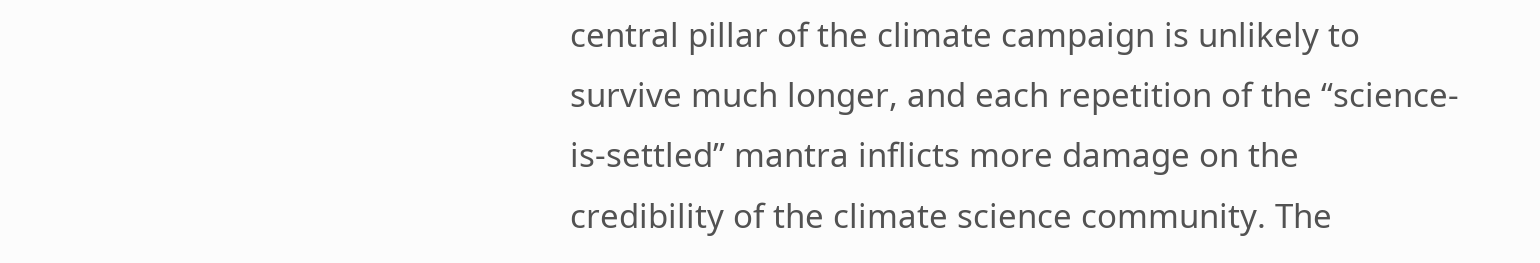central pillar of the climate campaign is unlikely to survive much longer, and each repetition of the “science-is-settled” mantra inflicts more damage on the credibility of the climate science community. The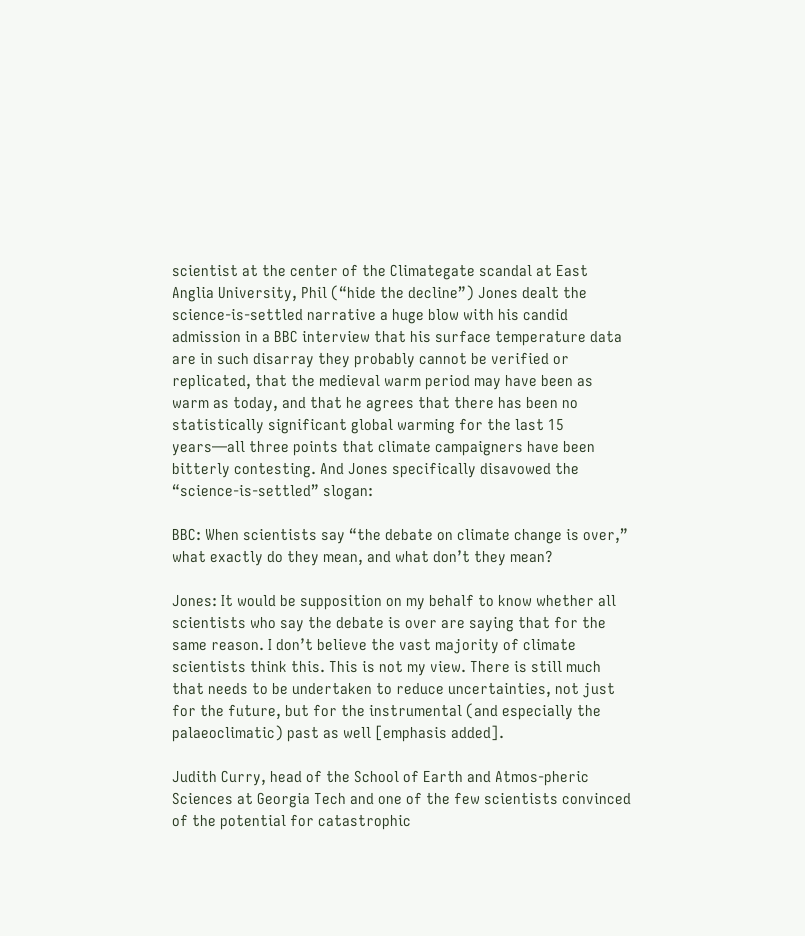scientist at the center of the Climategate scandal at East Anglia University, Phil (“hide the decline”) Jones dealt the science-is-settled narrative a huge blow with his candid admission in a BBC interview that his surface temperature data are in such disarray they probably cannot be verified or replicated, that the medieval warm period may have been as warm as today, and that he agrees that there has been no statistically significant global warming for the last 15 years—all three points that climate campaigners have been bitterly contesting. And Jones specifically disavowed the “science-is-settled” slogan:

BBC: When scientists say “the debate on climate change is over,” what exactly do they mean, and what don’t they mean?

Jones: It would be supposition on my behalf to know whether all scientists who say the debate is over are saying that for the same reason. I don’t believe the vast majority of climate scientists think this. This is not my view. There is still much that needs to be undertaken to reduce uncertainties, not just for the future, but for the instrumental (and especially the palaeoclimatic) past as well [emphasis added].

Judith Curry, head of the School of Earth and Atmos-pheric Sciences at Georgia Tech and one of the few scientists convinced of the potential for catastrophic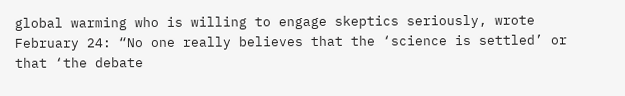global warming who is willing to engage skeptics seriously, wrote February 24: “No one really believes that the ‘science is settled’ or that ‘the debate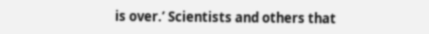is over.’ Scientists and others that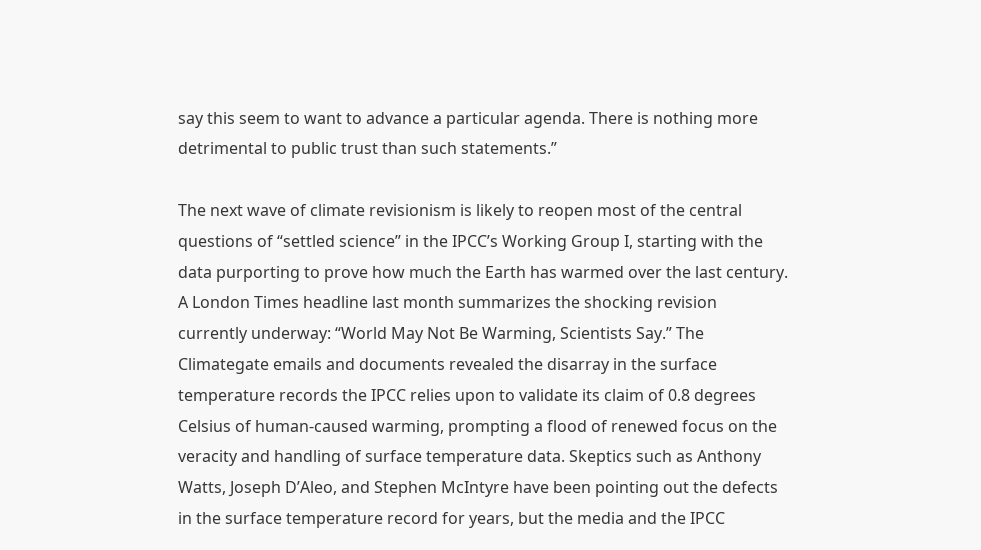say this seem to want to advance a particular agenda. There is nothing more detrimental to public trust than such statements.”

The next wave of climate revisionism is likely to reopen most of the central questions of “settled science” in the IPCC’s Working Group I, starting with the data purporting to prove how much the Earth has warmed over the last century. A London Times headline last month summarizes the shocking revision currently underway: “World May Not Be Warming, Scientists Say.” The Climategate emails and documents revealed the disarray in the surface temperature records the IPCC relies upon to validate its claim of 0.8 degrees Celsius of human-caused warming, prompting a flood of renewed focus on the veracity and handling of surface temperature data. Skeptics such as Anthony Watts, Joseph D’Aleo, and Stephen McIntyre have been pointing out the defects in the surface temperature record for years, but the media and the IPCC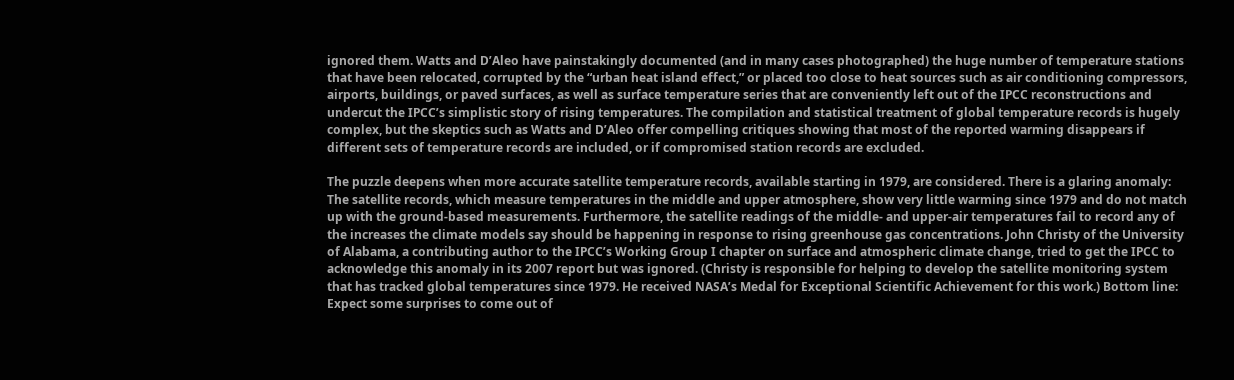ignored them. Watts and D’Aleo have painstakingly documented (and in many cases photographed) the huge number of temperature stations that have been relocated, corrupted by the “urban heat island effect,” or placed too close to heat sources such as air conditioning compressors, airports, buildings, or paved surfaces, as well as surface temperature series that are conveniently left out of the IPCC reconstructions and undercut the IPCC’s simplistic story of rising temperatures. The compilation and statistical treatment of global temperature records is hugely complex, but the skeptics such as Watts and D’Aleo offer compelling critiques showing that most of the reported warming disappears if different sets of temperature records are included, or if compromised station records are excluded.

The puzzle deepens when more accurate satellite temperature records, available starting in 1979, are considered. There is a glaring anomaly: The satellite records, which measure temperatures in the middle and upper atmosphere, show very little warming since 1979 and do not match up with the ground-based measurements. Furthermore, the satellite readings of the middle- and upper-air temperatures fail to record any of the increases the climate models say should be happening in response to rising greenhouse gas concentrations. John Christy of the University of Alabama, a contributing author to the IPCC’s Working Group I chapter on surface and atmospheric climate change, tried to get the IPCC to acknowledge this anomaly in its 2007 report but was ignored. (Christy is responsible for helping to develop the satellite monitoring system that has tracked global temperatures since 1979. He received NASA’s Medal for Exceptional Scientific Achievement for this work.) Bottom line: Expect some surprises to come out of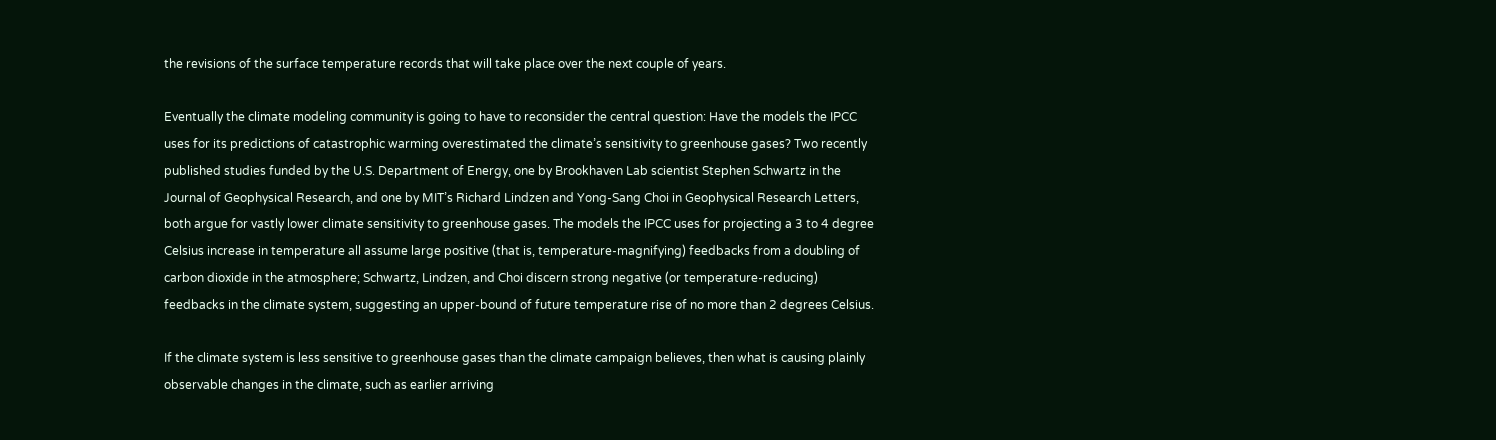the revisions of the surface temperature records that will take place over the next couple of years.

Eventually the climate modeling community is going to have to reconsider the central question: Have the models the IPCC uses for its predictions of catastrophic warming overestimated the climate’s sensitivity to greenhouse gases? Two recently published studies funded by the U.S. Department of Energy, one by Brookhaven Lab scientist Stephen Schwartz in the Journal of Geophysical Research, and one by MIT’s Richard Lindzen and Yong-Sang Choi in Geophysical Research Letters, both argue for vastly lower climate sensitivity to greenhouse gases. The models the IPCC uses for projecting a 3 to 4 degree Celsius increase in temperature all assume large positive (that is, temperature-magnifying) feedbacks from a doubling of carbon dioxide in the atmosphere; Schwartz, Lindzen, and Choi discern strong negative (or temperature-reducing) feedbacks in the climate system, suggesting an upper-bound of future temperature rise of no more than 2 degrees Celsius.

If the climate system is less sensitive to greenhouse gases than the climate campaign believes, then what is causing plainly observable changes in the climate, such as earlier arriving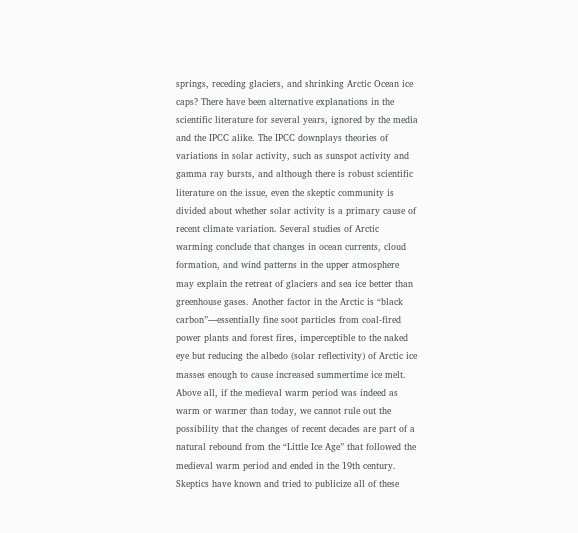springs, receding glaciers, and shrinking Arctic Ocean ice caps? There have been alternative explanations in the scientific literature for several years, ignored by the media and the IPCC alike. The IPCC downplays theories of variations in solar activity, such as sunspot activity and gamma ray bursts, and although there is robust scientific literature on the issue, even the skeptic community is divided about whether solar activity is a primary cause of recent climate variation. Several studies of Arctic warming conclude that changes in ocean currents, cloud formation, and wind patterns in the upper atmosphere may explain the retreat of glaciers and sea ice better than greenhouse gases. Another factor in the Arctic is “black carbon”—essentially fine soot particles from coal-fired power plants and forest fires, imperceptible to the naked eye but reducing the albedo (solar reflectivity) of Arctic ice masses enough to cause increased summertime ice melt. Above all, if the medieval warm period was indeed as warm or warmer than today, we cannot rule out the possibility that the changes of recent decades are part of a natural rebound from the “Little Ice Age” that followed the medieval warm period and ended in the 19th century. Skeptics have known and tried to publicize all of these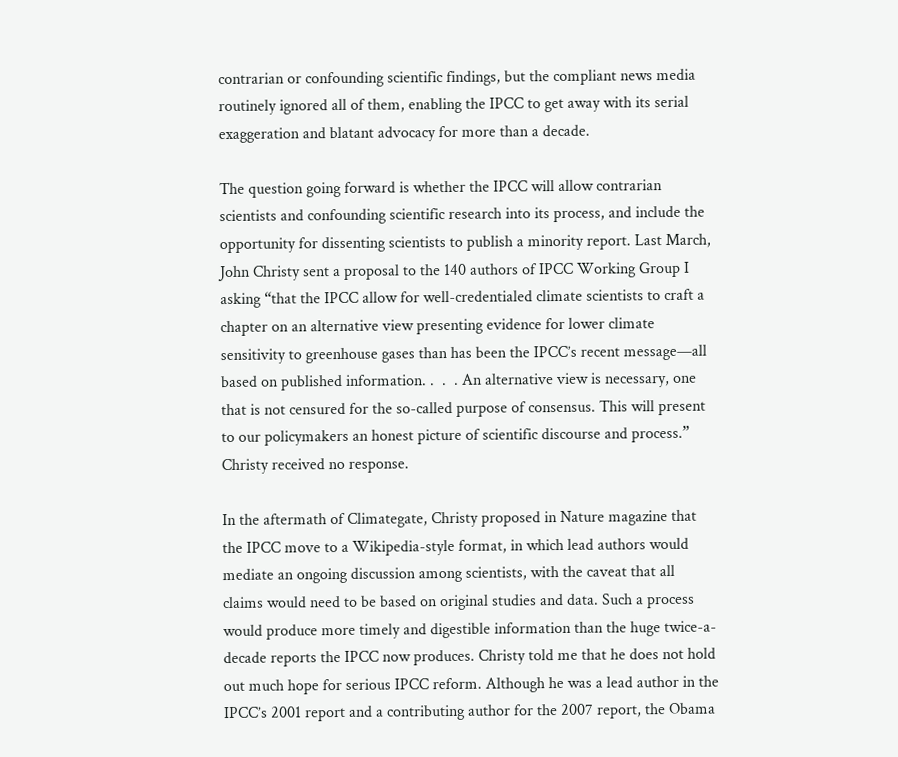contrarian or confounding scientific findings, but the compliant news media routinely ignored all of them, enabling the IPCC to get away with its serial exaggeration and blatant advocacy for more than a decade.

The question going forward is whether the IPCC will allow contrarian scientists and confounding scientific research into its process, and include the opportunity for dissenting scientists to publish a minority report. Last March, John Christy sent a proposal to the 140 authors of IPCC Working Group I asking “that the IPCC allow for well-credentialed climate scientists to craft a chapter on an alternative view presenting evidence for lower climate sensitivity to greenhouse gases than has been the IPCC’s recent message—all based on published information. .  .  . An alternative view is necessary, one that is not censured for the so-called purpose of consensus. This will present to our policymakers an honest picture of scientific discourse and process.” Christy received no response.

In the aftermath of Climategate, Christy proposed in Nature magazine that the IPCC move to a Wikipedia-style format, in which lead authors would mediate an ongoing discussion among scientists, with the caveat that all claims would need to be based on original studies and data. Such a process would produce more timely and digestible information than the huge twice-a-decade reports the IPCC now produces. Christy told me that he does not hold out much hope for serious IPCC reform. Although he was a lead author in the IPCC’s 2001 report and a contributing author for the 2007 report, the Obama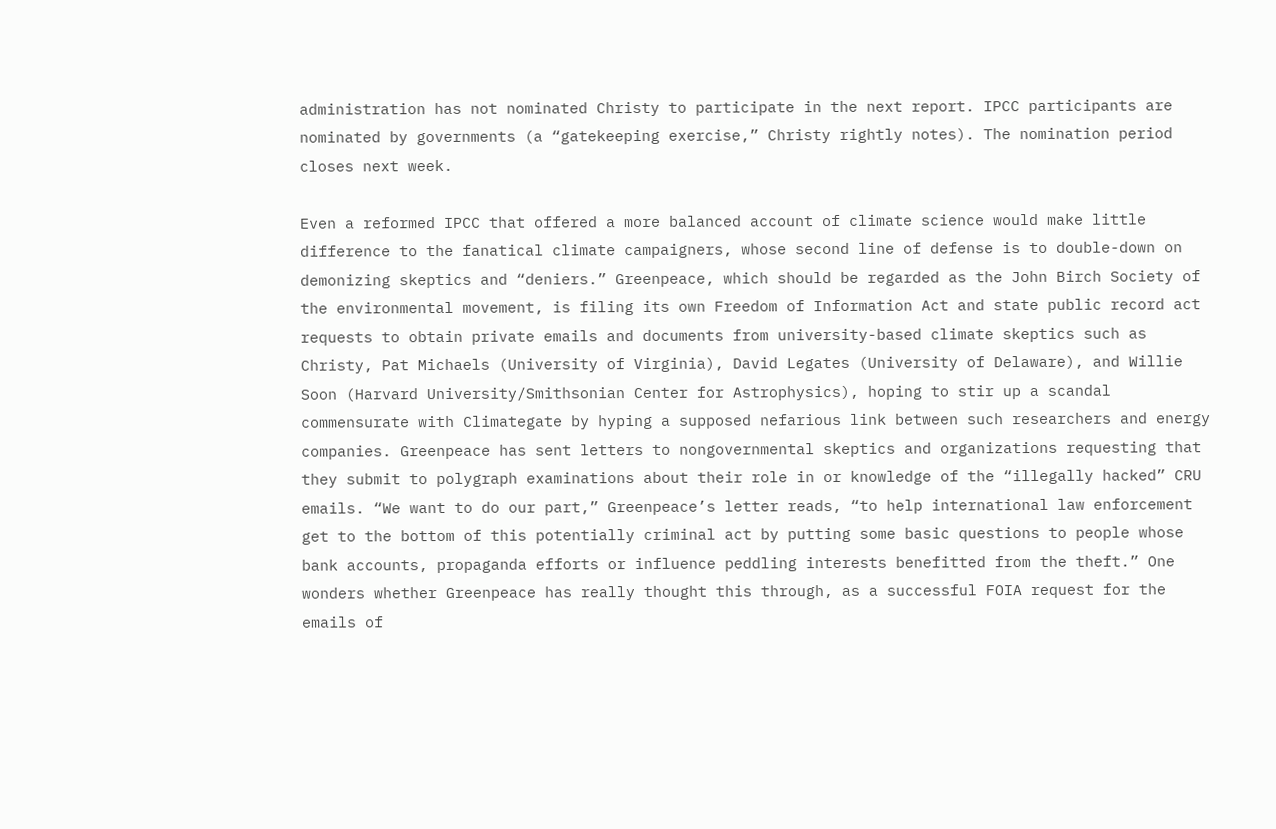administration has not nominated Christy to participate in the next report. IPCC participants are nominated by governments (a “gatekeeping exercise,” Christy rightly notes). The nomination period closes next week.

Even a reformed IPCC that offered a more balanced account of climate science would make little difference to the fanatical climate campaigners, whose second line of defense is to double-down on demonizing skeptics and “deniers.” Greenpeace, which should be regarded as the John Birch Society of the environmental movement, is filing its own Freedom of Information Act and state public record act requests to obtain private emails and documents from university-based climate skeptics such as Christy, Pat Michaels (University of Virginia), David Legates (University of Delaware), and Willie Soon (Harvard University/Smithsonian Center for Astrophysics), hoping to stir up a scandal commensurate with Climategate by hyping a supposed nefarious link between such researchers and energy companies. Greenpeace has sent letters to nongovernmental skeptics and organizations requesting that they submit to polygraph examinations about their role in or knowledge of the “illegally hacked” CRU emails. “We want to do our part,” Greenpeace’s letter reads, “to help international law enforcement get to the bottom of this potentially criminal act by putting some basic questions to people whose bank accounts, propaganda efforts or influence peddling interests benefitted from the theft.” One wonders whether Greenpeace has really thought this through, as a successful FOIA request for the emails of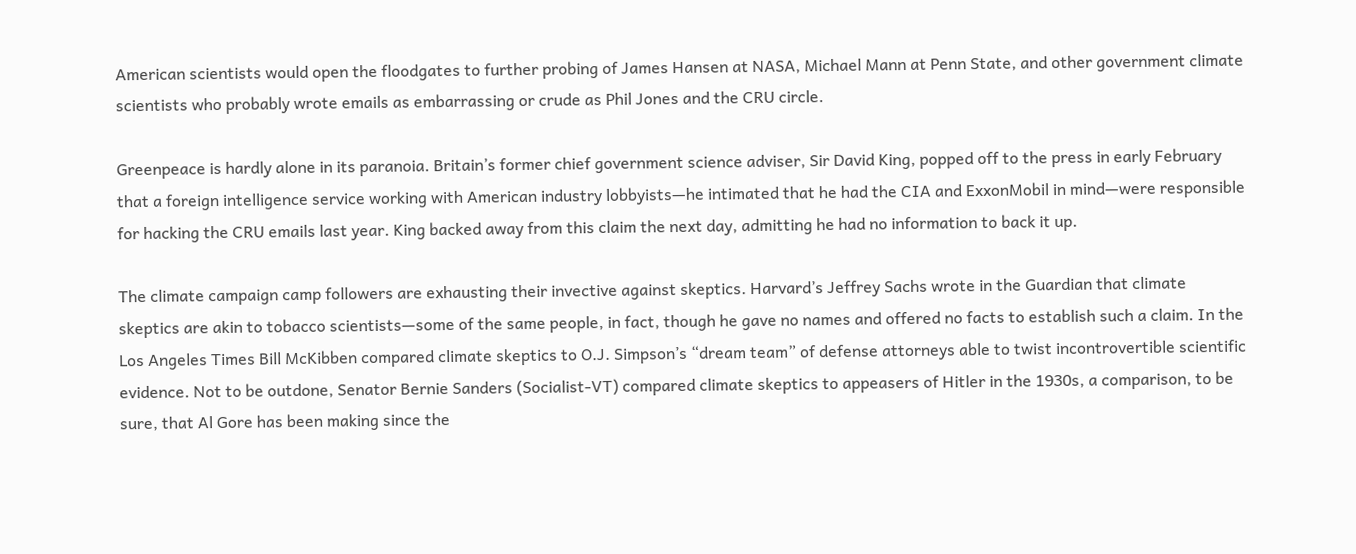American scientists would open the floodgates to further probing of James Hansen at NASA, Michael Mann at Penn State, and other government climate scientists who probably wrote emails as embarrassing or crude as Phil Jones and the CRU circle.

Greenpeace is hardly alone in its paranoia. Britain’s former chief government science adviser, Sir David King, popped off to the press in early February that a foreign intelligence service working with American industry lobbyists—he intimated that he had the CIA and ExxonMobil in mind—were responsible for hacking the CRU emails last year. King backed away from this claim the next day, admitting he had no information to back it up.

The climate campaign camp followers are exhausting their invective against skeptics. Harvard’s Jeffrey Sachs wrote in the Guardian that climate skeptics are akin to tobacco scientists—some of the same people, in fact, though he gave no names and offered no facts to establish such a claim. In the Los Angeles Times Bill McKibben compared climate skeptics to O.J. Simpson’s “dream team” of defense attorneys able to twist incontrovertible scientific evidence. Not to be outdone, Senator Bernie Sanders (Socialist-VT) compared climate skeptics to appeasers of Hitler in the 1930s, a comparison, to be sure, that Al Gore has been making since the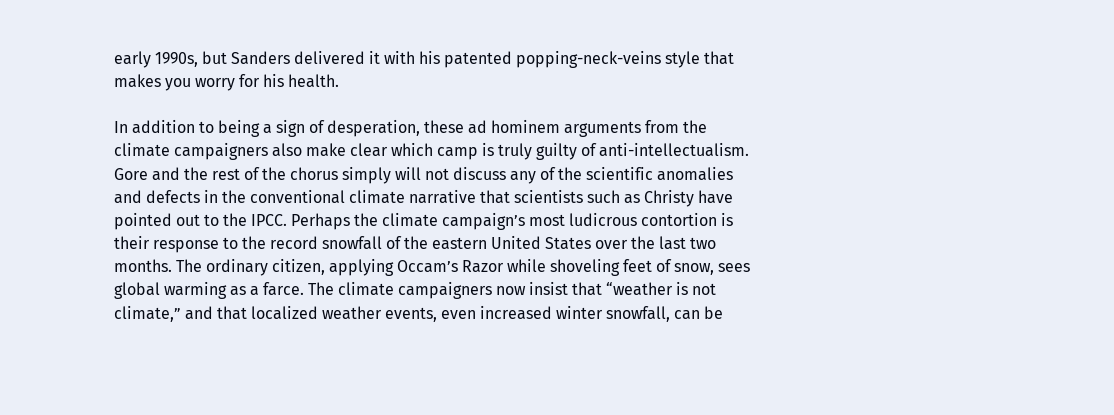early 1990s, but Sanders delivered it with his patented popping-neck-veins style that makes you worry for his health.

In addition to being a sign of desperation, these ad hominem arguments from the climate campaigners also make clear which camp is truly guilty of anti-intellectualism. Gore and the rest of the chorus simply will not discuss any of the scientific anomalies and defects in the conventional climate narrative that scientists such as Christy have pointed out to the IPCC. Perhaps the climate campaign’s most ludicrous contortion is their response to the record snowfall of the eastern United States over the last two months. The ordinary citizen, applying Occam’s Razor while shoveling feet of snow, sees global warming as a farce. The climate campaigners now insist that “weather is not climate,” and that localized weather events, even increased winter snowfall, can be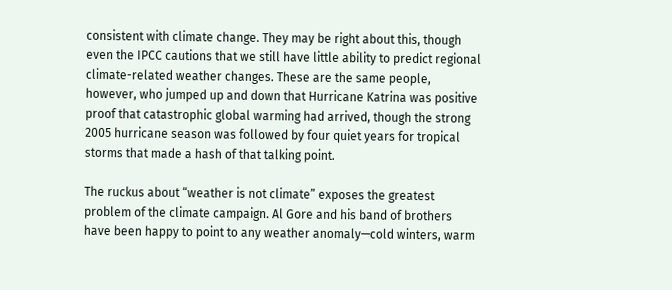consistent with climate change. They may be right about this, though even the IPCC cautions that we still have little ability to predict regional climate-related weather changes. These are the same people, however, who jumped up and down that Hurricane Katrina was positive proof that catastrophic global warming had arrived, though the strong 2005 hurricane season was followed by four quiet years for tropical storms that made a hash of that talking point.

The ruckus about “weather is not climate” exposes the greatest problem of the climate campaign. Al Gore and his band of brothers have been happy to point to any weather anomaly—cold winters, warm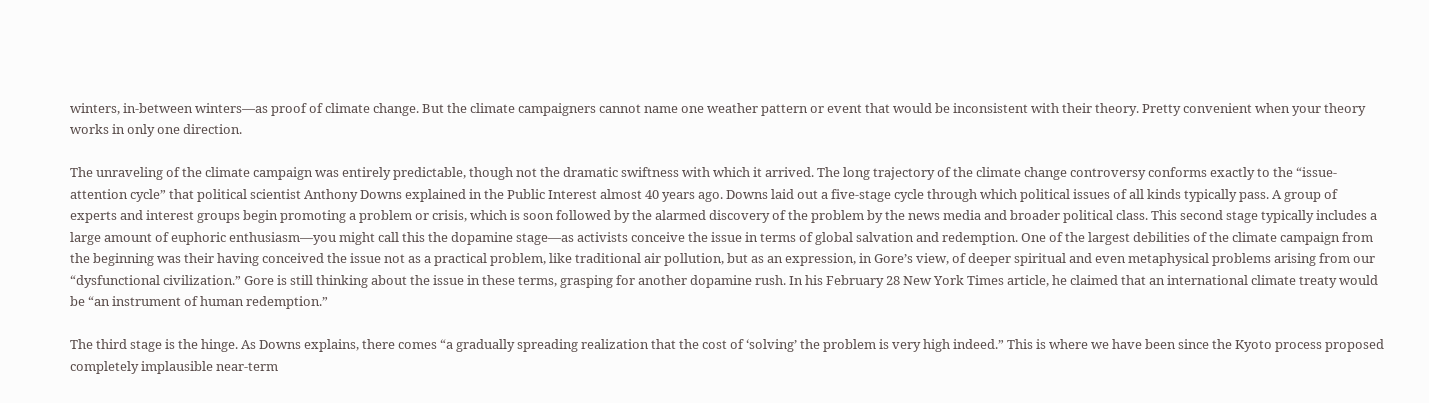winters, in-between winters—as proof of climate change. But the climate campaigners cannot name one weather pattern or event that would be inconsistent with their theory. Pretty convenient when your theory works in only one direction.

The unraveling of the climate campaign was entirely predictable, though not the dramatic swiftness with which it arrived. The long trajectory of the climate change controversy conforms exactly to the “issue-attention cycle” that political scientist Anthony Downs explained in the Public Interest almost 40 years ago. Downs laid out a five-stage cycle through which political issues of all kinds typically pass. A group of experts and interest groups begin promoting a problem or crisis, which is soon followed by the alarmed discovery of the problem by the news media and broader political class. This second stage typically includes a large amount of euphoric enthusiasm—you might call this the dopamine stage—as activists conceive the issue in terms of global salvation and redemption. One of the largest debilities of the climate campaign from the beginning was their having conceived the issue not as a practical problem, like traditional air pollution, but as an expression, in Gore’s view, of deeper spiritual and even metaphysical problems arising from our “dysfunctional civilization.” Gore is still thinking about the issue in these terms, grasping for another dopamine rush. In his February 28 New York Times article, he claimed that an international climate treaty would be “an instrument of human redemption.”

The third stage is the hinge. As Downs explains, there comes “a gradually spreading realization that the cost of ‘solving’ the problem is very high indeed.” This is where we have been since the Kyoto process proposed completely implausible near-term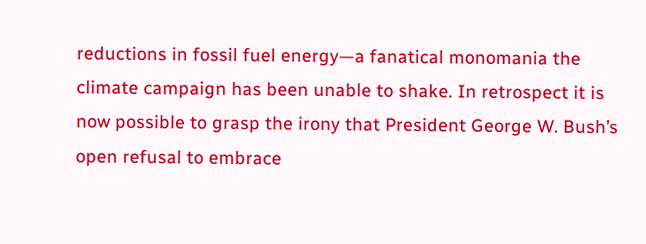reductions in fossil fuel energy—a fanatical monomania the climate campaign has been unable to shake. In retrospect it is now possible to grasp the irony that President George W. Bush’s open refusal to embrace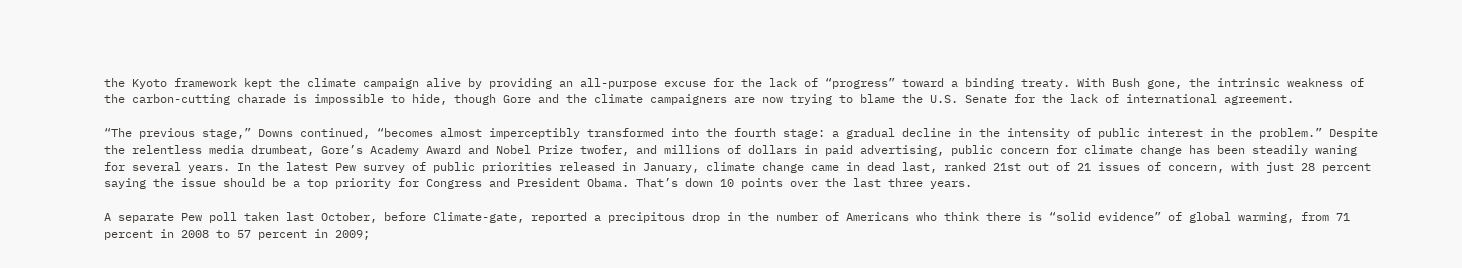the Kyoto framework kept the climate campaign alive by providing an all-purpose excuse for the lack of “progress” toward a binding treaty. With Bush gone, the intrinsic weakness of the carbon-cutting charade is impossible to hide, though Gore and the climate campaigners are now trying to blame the U.S. Senate for the lack of international agreement.

“The previous stage,” Downs continued, “becomes almost imperceptibly transformed into the fourth stage: a gradual decline in the intensity of public interest in the problem.” Despite the relentless media drumbeat, Gore’s Academy Award and Nobel Prize twofer, and millions of dollars in paid advertising, public concern for climate change has been steadily waning for several years. In the latest Pew survey of public priorities released in January, climate change came in dead last, ranked 21st out of 21 issues of concern, with just 28 percent saying the issue should be a top priority for Congress and President Obama. That’s down 10 points over the last three years.

A separate Pew poll taken last October, before Climate-gate, reported a precipitous drop in the number of Americans who think there is “solid evidence” of global warming, from 71 percent in 2008 to 57 percent in 2009;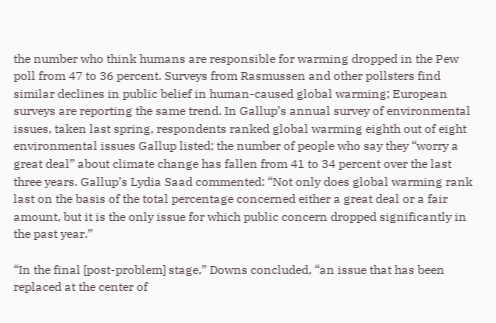the number who think humans are responsible for warming dropped in the Pew poll from 47 to 36 percent. Surveys from Rasmussen and other pollsters find similar declines in public belief in human-caused global warming; European surveys are reporting the same trend. In Gallup’s annual survey of environmental issues, taken last spring, respondents ranked global warming eighth out of eight environmental issues Gallup listed; the number of people who say they “worry a great deal” about climate change has fallen from 41 to 34 percent over the last three years. Gallup’s Lydia Saad commented: “Not only does global warming rank last on the basis of the total percentage concerned either a great deal or a fair amount, but it is the only issue for which public concern dropped significantly in the past year.”

“In the final [post-problem] stage,” Downs concluded, “an issue that has been replaced at the center of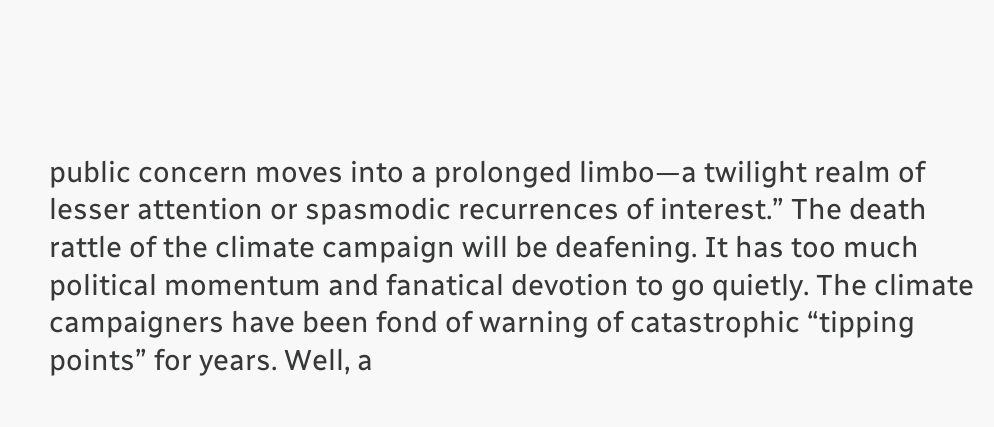public concern moves into a prolonged limbo—a twilight realm of lesser attention or spasmodic recurrences of interest.” The death rattle of the climate campaign will be deafening. It has too much political momentum and fanatical devotion to go quietly. The climate campaigners have been fond of warning of catastrophic “tipping points” for years. Well, a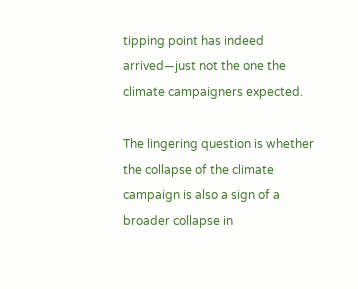tipping point has indeed arrived—just not the one the climate campaigners expected.

The lingering question is whether the collapse of the climate campaign is also a sign of a broader collapse in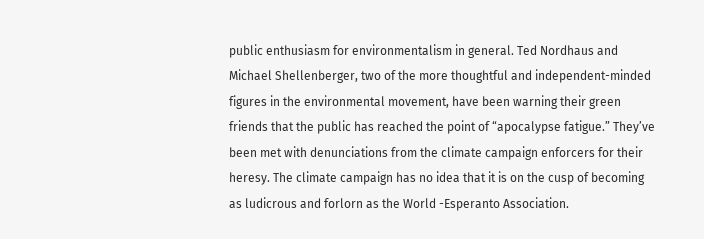public enthusiasm for environmentalism in general. Ted Nordhaus and Michael Shellenberger, two of the more thoughtful and independent-minded figures in the environmental movement, have been warning their green friends that the public has reached the point of “apocalypse fatigue.” They’ve been met with denunciations from the climate campaign enforcers for their heresy. The climate campaign has no idea that it is on the cusp of becoming as ludicrous and forlorn as the World -Esperanto Association.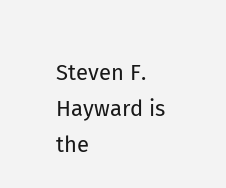Steven F. Hayward is the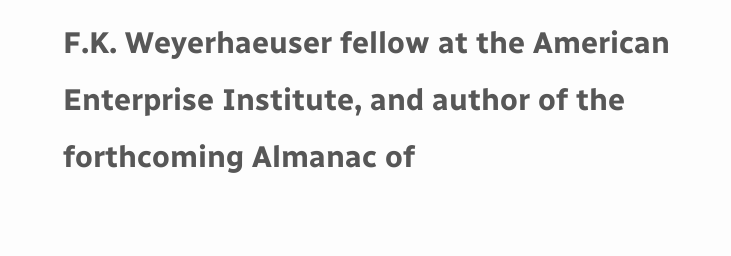F.K. Weyerhaeuser fellow at the American Enterprise Institute, and author of the forthcoming Almanac of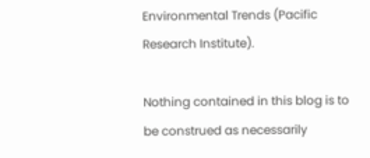Environmental Trends (Pacific Research Institute).

Nothing contained in this blog is to be construed as necessarily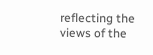reflecting the views of the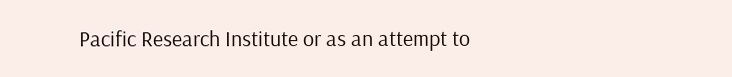Pacific Research Institute or as an attempt to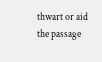thwart or aid the passage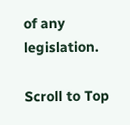of any legislation.

Scroll to Top